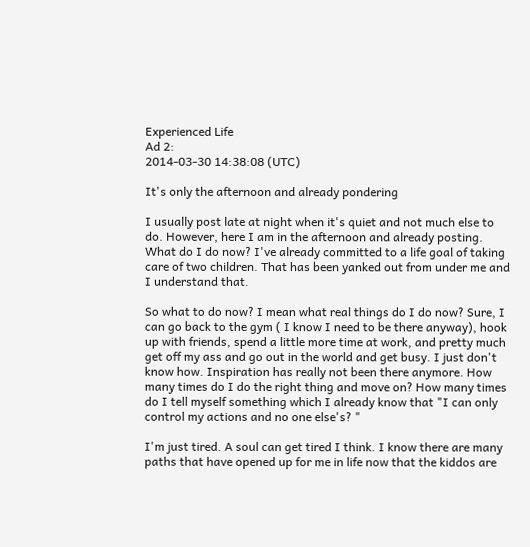Experienced Life
Ad 2:
2014-03-30 14:38:08 (UTC)

It's only the afternoon and already pondering

I usually post late at night when it's quiet and not much else to do. However, here I am in the afternoon and already posting. What do I do now? I've already committed to a life goal of taking care of two children. That has been yanked out from under me and I understand that.

So what to do now? I mean what real things do I do now? Sure, I can go back to the gym ( I know I need to be there anyway), hook up with friends, spend a little more time at work, and pretty much get off my ass and go out in the world and get busy. I just don't know how. Inspiration has really not been there anymore. How many times do I do the right thing and move on? How many times do I tell myself something which I already know that "I can only control my actions and no one else's? "

I'm just tired. A soul can get tired I think. I know there are many paths that have opened up for me in life now that the kiddos are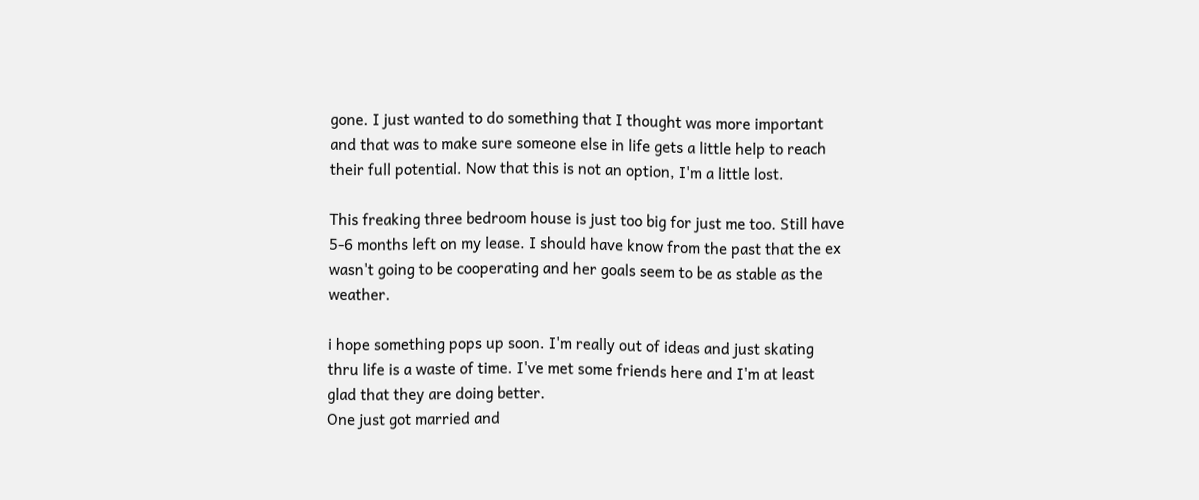gone. I just wanted to do something that I thought was more important and that was to make sure someone else in life gets a little help to reach their full potential. Now that this is not an option, I'm a little lost.

This freaking three bedroom house is just too big for just me too. Still have 5-6 months left on my lease. I should have know from the past that the ex wasn't going to be cooperating and her goals seem to be as stable as the weather.

i hope something pops up soon. I'm really out of ideas and just skating thru life is a waste of time. I've met some friends here and I'm at least glad that they are doing better.
One just got married and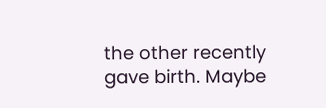the other recently gave birth. Maybe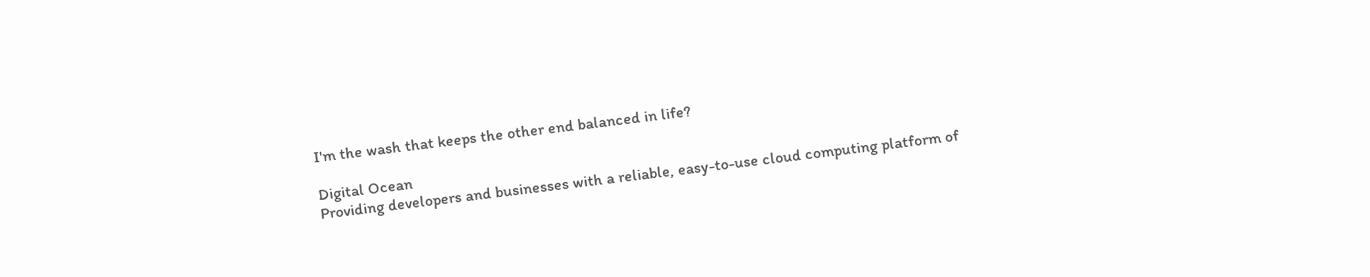I'm the wash that keeps the other end balanced in life?

Digital Ocean
Providing developers and businesses with a reliable, easy-to-use cloud computing platform of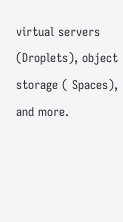virtual servers (Droplets), object storage ( Spaces), and more.